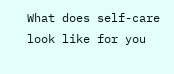What does self-care look like for you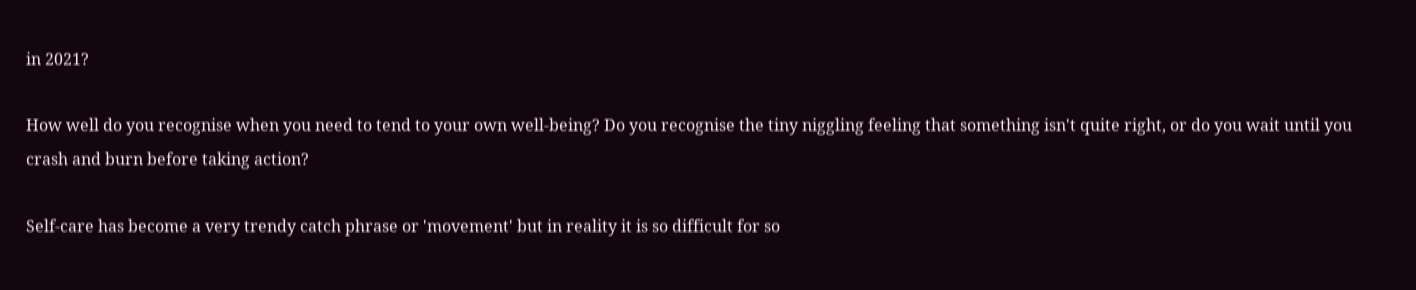in 2021?

How well do you recognise when you need to tend to your own well-being? Do you recognise the tiny niggling feeling that something isn't quite right, or do you wait until you crash and burn before taking action?

Self-care has become a very trendy catch phrase or 'movement' but in reality it is so difficult for so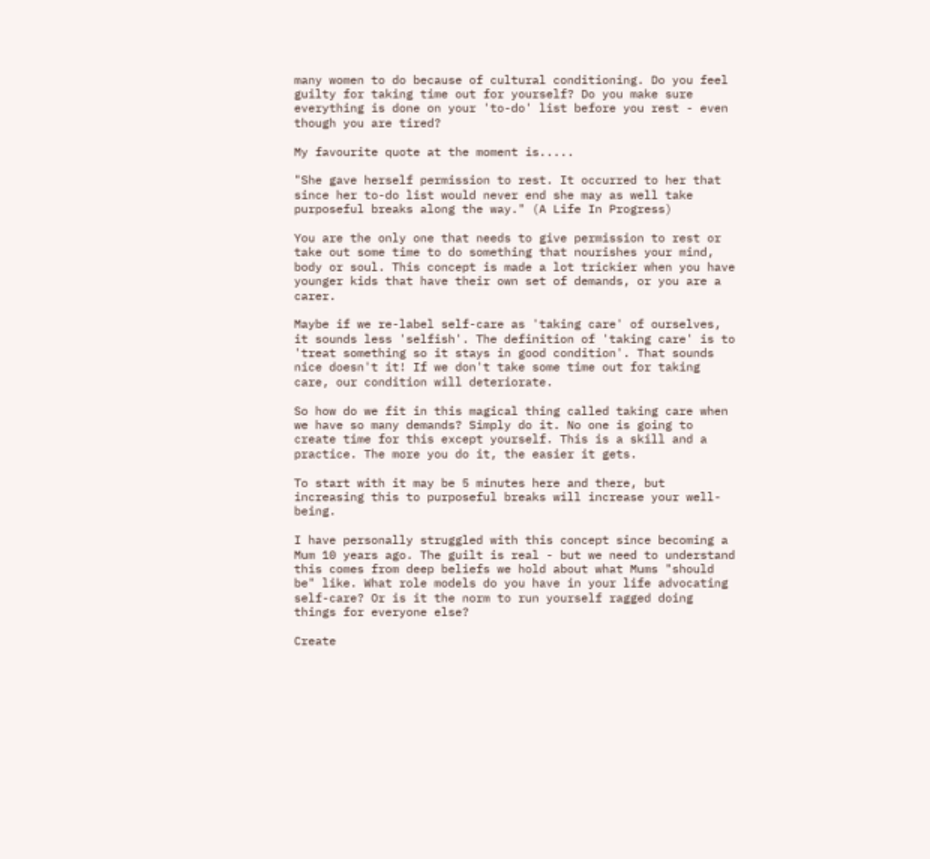many women to do because of cultural conditioning. Do you feel guilty for taking time out for yourself? Do you make sure everything is done on your 'to-do' list before you rest - even though you are tired?

My favourite quote at the moment is.....

"She gave herself permission to rest. It occurred to her that since her to-do list would never end she may as well take purposeful breaks along the way." (A Life In Progress)

You are the only one that needs to give permission to rest or take out some time to do something that nourishes your mind, body or soul. This concept is made a lot trickier when you have younger kids that have their own set of demands, or you are a carer.

Maybe if we re-label self-care as 'taking care' of ourselves, it sounds less 'selfish'. The definition of 'taking care' is to 'treat something so it stays in good condition'. That sounds nice doesn't it! If we don't take some time out for taking care, our condition will deteriorate.

So how do we fit in this magical thing called taking care when we have so many demands? Simply do it. No one is going to create time for this except yourself. This is a skill and a practice. The more you do it, the easier it gets.

To start with it may be 5 minutes here and there, but increasing this to purposeful breaks will increase your well-being.

I have personally struggled with this concept since becoming a Mum 10 years ago. The guilt is real - but we need to understand this comes from deep beliefs we hold about what Mums "should be" like. What role models do you have in your life advocating self-care? Or is it the norm to run yourself ragged doing things for everyone else?

Create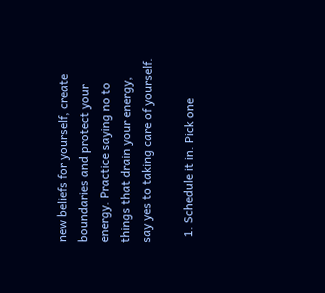new beliefs for yourself, create boundaries and protect your energy. Practice saying no to things that drain your energy, say yes to taking care of yourself.

  1. Schedule it in. Pick one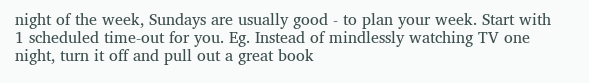night of the week, Sundays are usually good - to plan your week. Start with 1 scheduled time-out for you. Eg. Instead of mindlessly watching TV one night, turn it off and pull out a great book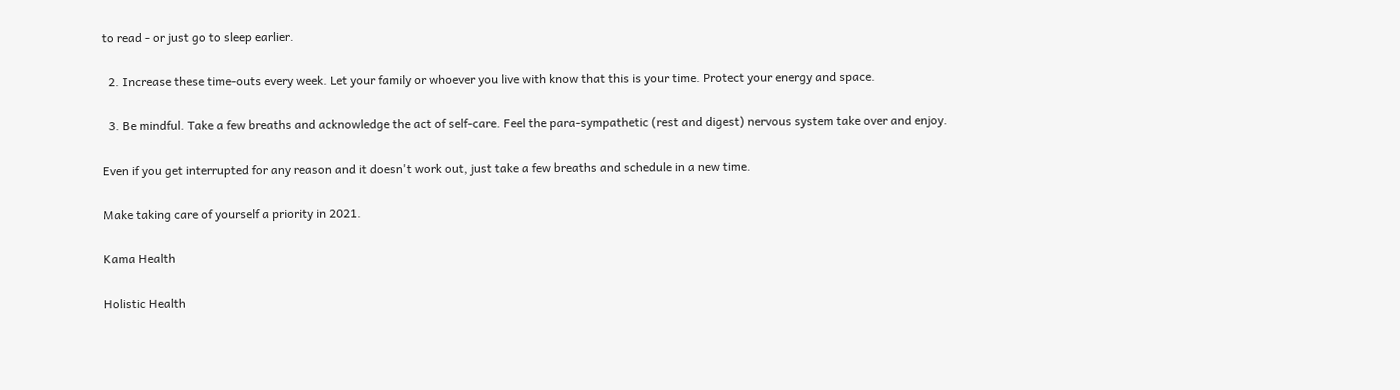to read - or just go to sleep earlier.

  2. Increase these time-outs every week. Let your family or whoever you live with know that this is your time. Protect your energy and space.

  3. Be mindful. Take a few breaths and acknowledge the act of self-care. Feel the para-sympathetic (rest and digest) nervous system take over and enjoy.

Even if you get interrupted for any reason and it doesn't work out, just take a few breaths and schedule in a new time.

Make taking care of yourself a priority in 2021.

Kama Health

Holistic Health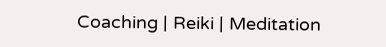Coaching | Reiki | Meditation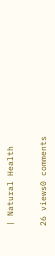| Natural Health


26 views0 comments